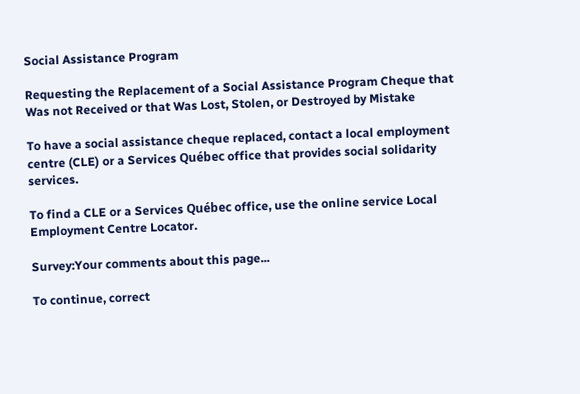Social Assistance Program

Requesting the Replacement of a Social Assistance Program Cheque that Was not Received or that Was Lost, Stolen, or Destroyed by Mistake

To have a social assistance cheque replaced, contact a local employment centre (CLE) or a Services Québec office that provides social solidarity services.

To find a CLE or a Services Québec office, use the online service Local Employment Centre Locator.

Survey:Your comments about this page...

To continue, correct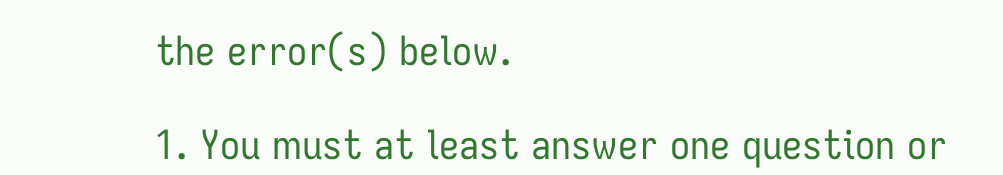the error(s) below.

1. You must at least answer one question or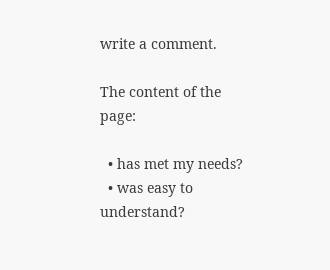write a comment.

The content of the page:

  • has met my needs?
  • was easy to understand?